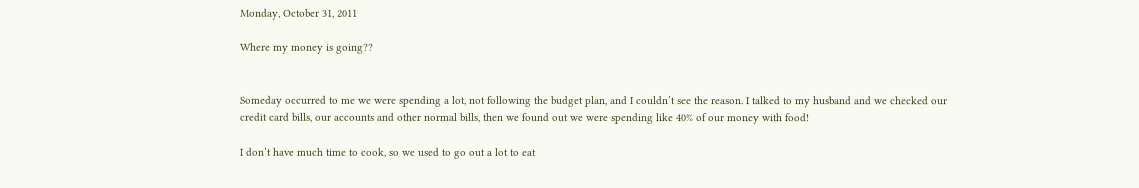Monday, October 31, 2011

Where my money is going??


Someday occurred to me we were spending a lot, not following the budget plan, and I couldn’t see the reason. I talked to my husband and we checked our credit card bills, our accounts and other normal bills, then we found out we were spending like 40% of our money with food!

I don’t have much time to cook, so we used to go out a lot to eat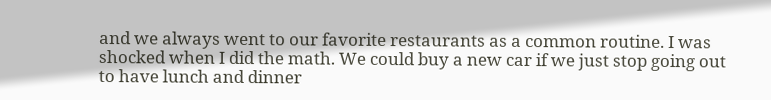and we always went to our favorite restaurants as a common routine. I was shocked when I did the math. We could buy a new car if we just stop going out to have lunch and dinner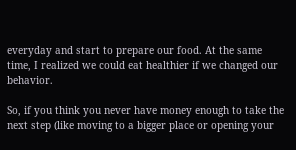everyday and start to prepare our food. At the same time, I realized we could eat healthier if we changed our behavior.

So, if you think you never have money enough to take the next step (like moving to a bigger place or opening your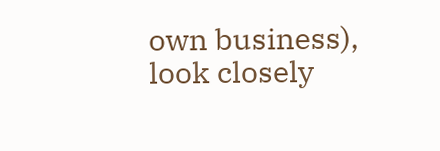own business), look closely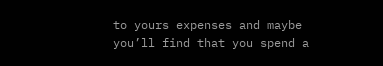to yours expenses and maybe you’ll find that you spend a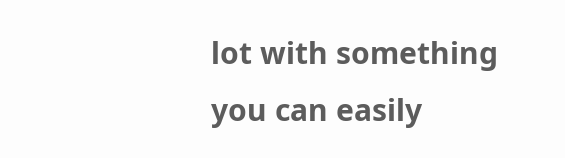lot with something you can easily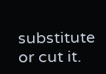substitute or cut it.